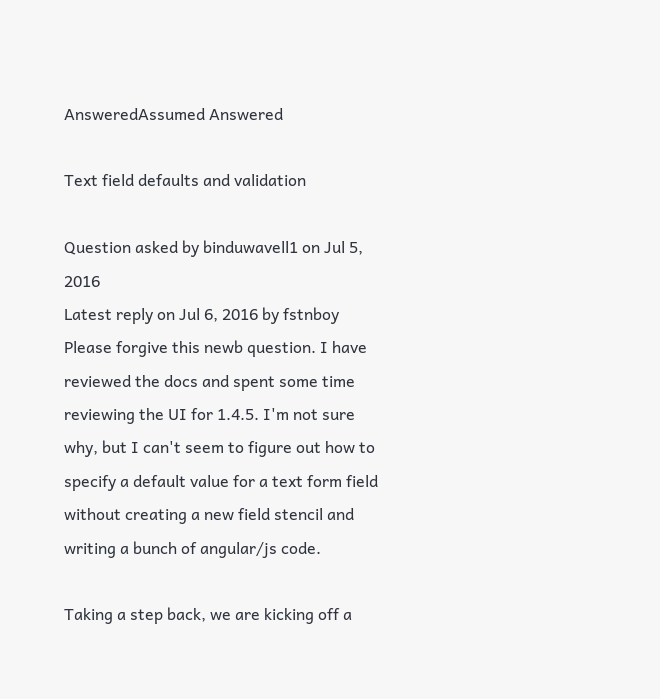AnsweredAssumed Answered

Text field defaults and validation

Question asked by binduwavell1 on Jul 5, 2016
Latest reply on Jul 6, 2016 by fstnboy
Please forgive this newb question. I have reviewed the docs and spent some time reviewing the UI for 1.4.5. I'm not sure why, but I can't seem to figure out how to specify a default value for a text form field without creating a new field stencil and writing a bunch of angular/js code.

Taking a step back, we are kicking off a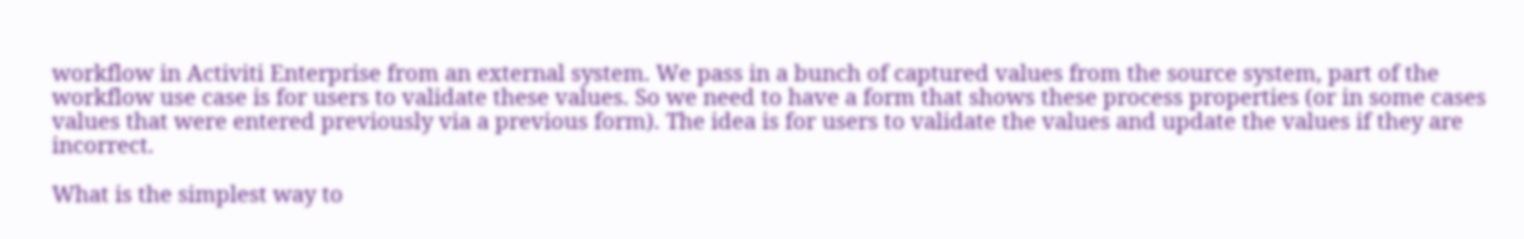workflow in Activiti Enterprise from an external system. We pass in a bunch of captured values from the source system, part of the workflow use case is for users to validate these values. So we need to have a form that shows these process properties (or in some cases values that were entered previously via a previous form). The idea is for users to validate the values and update the values if they are incorrect.

What is the simplest way to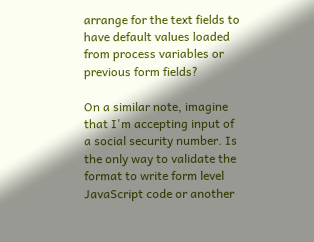arrange for the text fields to have default values loaded from process variables or previous form fields?

On a similar note, imagine that I'm accepting input of a social security number. Is the only way to validate the format to write form level JavaScript code or another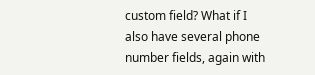custom field? What if I also have several phone number fields, again with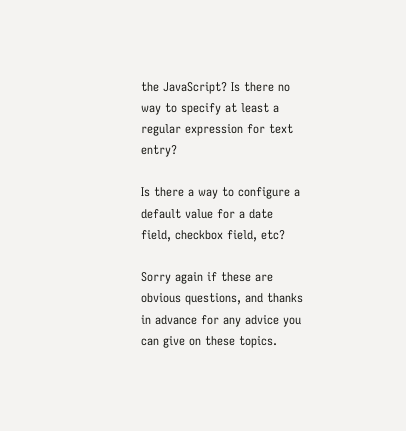the JavaScript? Is there no way to specify at least a regular expression for text entry?

Is there a way to configure a default value for a date field, checkbox field, etc?

Sorry again if these are obvious questions, and thanks in advance for any advice you can give on these topics.